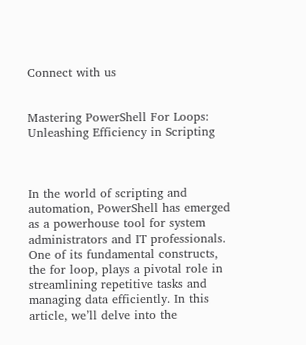Connect with us


Mastering PowerShell For Loops: Unleashing Efficiency in Scripting



In the world of scripting and automation, PowerShell has emerged as a powerhouse tool for system administrators and IT professionals. One of its fundamental constructs, the for loop, plays a pivotal role in streamlining repetitive tasks and managing data efficiently. In this article, we’ll delve into the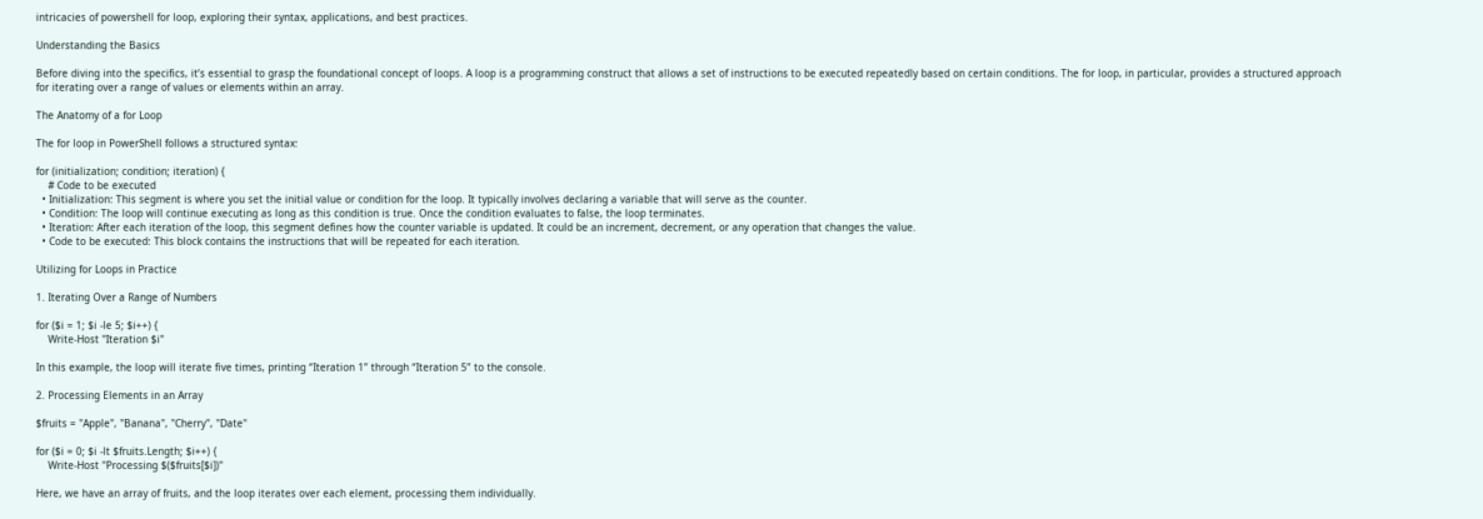intricacies of powershell for loop, exploring their syntax, applications, and best practices.

Understanding the Basics

Before diving into the specifics, it’s essential to grasp the foundational concept of loops. A loop is a programming construct that allows a set of instructions to be executed repeatedly based on certain conditions. The for loop, in particular, provides a structured approach for iterating over a range of values or elements within an array.

The Anatomy of a for Loop

The for loop in PowerShell follows a structured syntax:

for (initialization; condition; iteration) {
    # Code to be executed
  • Initialization: This segment is where you set the initial value or condition for the loop. It typically involves declaring a variable that will serve as the counter.
  • Condition: The loop will continue executing as long as this condition is true. Once the condition evaluates to false, the loop terminates.
  • Iteration: After each iteration of the loop, this segment defines how the counter variable is updated. It could be an increment, decrement, or any operation that changes the value.
  • Code to be executed: This block contains the instructions that will be repeated for each iteration.

Utilizing for Loops in Practice

1. Iterating Over a Range of Numbers

for ($i = 1; $i -le 5; $i++) {
    Write-Host "Iteration $i"

In this example, the loop will iterate five times, printing “Iteration 1” through “Iteration 5” to the console.

2. Processing Elements in an Array

$fruits = "Apple", "Banana", "Cherry", "Date"

for ($i = 0; $i -lt $fruits.Length; $i++) {
    Write-Host "Processing $($fruits[$i])"

Here, we have an array of fruits, and the loop iterates over each element, processing them individually.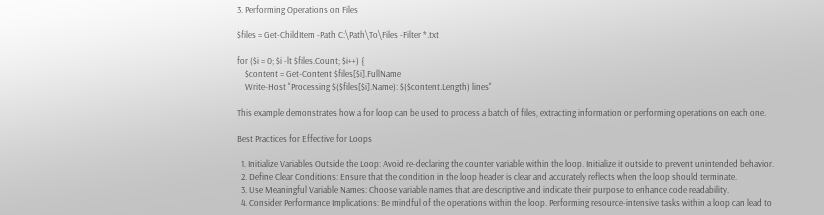3. Performing Operations on Files

$files = Get-ChildItem -Path C:\Path\To\Files -Filter *.txt

for ($i = 0; $i -lt $files.Count; $i++) {
    $content = Get-Content $files[$i].FullName
    Write-Host "Processing $($files[$i].Name): $($content.Length) lines"

This example demonstrates how a for loop can be used to process a batch of files, extracting information or performing operations on each one.

Best Practices for Effective for Loops

  1. Initialize Variables Outside the Loop: Avoid re-declaring the counter variable within the loop. Initialize it outside to prevent unintended behavior.
  2. Define Clear Conditions: Ensure that the condition in the loop header is clear and accurately reflects when the loop should terminate.
  3. Use Meaningful Variable Names: Choose variable names that are descriptive and indicate their purpose to enhance code readability.
  4. Consider Performance Implications: Be mindful of the operations within the loop. Performing resource-intensive tasks within a loop can lead to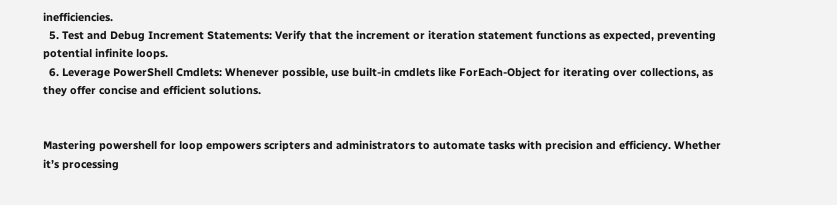inefficiencies.
  5. Test and Debug Increment Statements: Verify that the increment or iteration statement functions as expected, preventing potential infinite loops.
  6. Leverage PowerShell Cmdlets: Whenever possible, use built-in cmdlets like ForEach-Object for iterating over collections, as they offer concise and efficient solutions.


Mastering powershell for loop empowers scripters and administrators to automate tasks with precision and efficiency. Whether it’s processing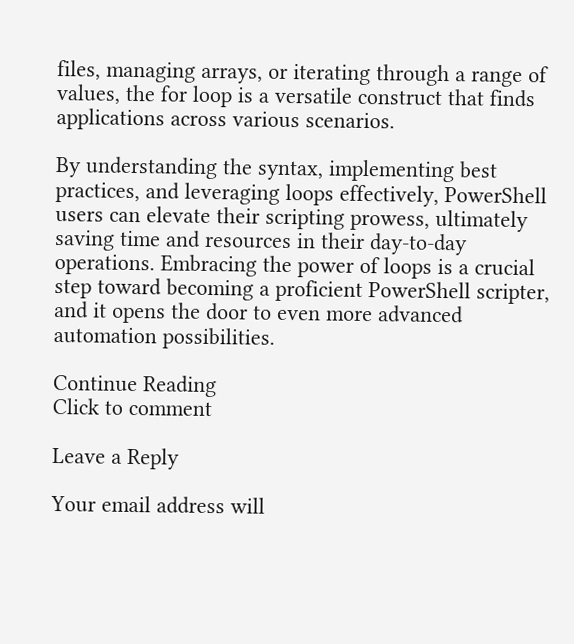files, managing arrays, or iterating through a range of values, the for loop is a versatile construct that finds applications across various scenarios.

By understanding the syntax, implementing best practices, and leveraging loops effectively, PowerShell users can elevate their scripting prowess, ultimately saving time and resources in their day-to-day operations. Embracing the power of loops is a crucial step toward becoming a proficient PowerShell scripter, and it opens the door to even more advanced automation possibilities.

Continue Reading
Click to comment

Leave a Reply

Your email address will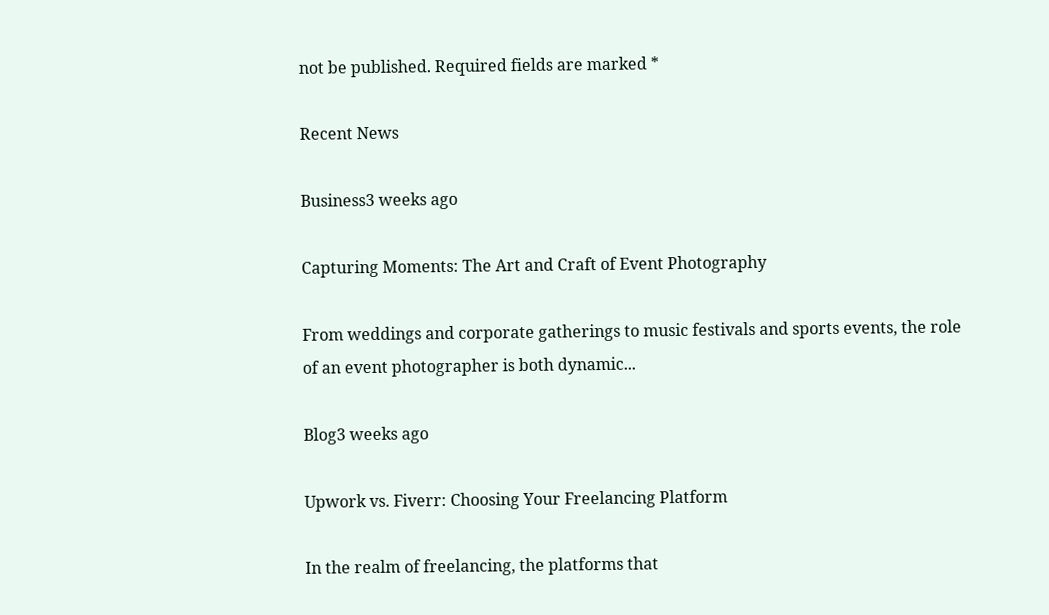not be published. Required fields are marked *

Recent News

Business3 weeks ago

Capturing Moments: The Art and Craft of Event Photography

From weddings and corporate gatherings to music festivals and sports events, the role of an event photographer is both dynamic...

Blog3 weeks ago

Upwork vs. Fiverr: Choosing Your Freelancing Platform

In the realm of freelancing, the platforms that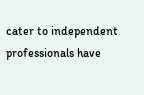cater to independent professionals have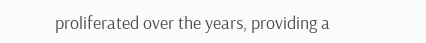proliferated over the years, providing a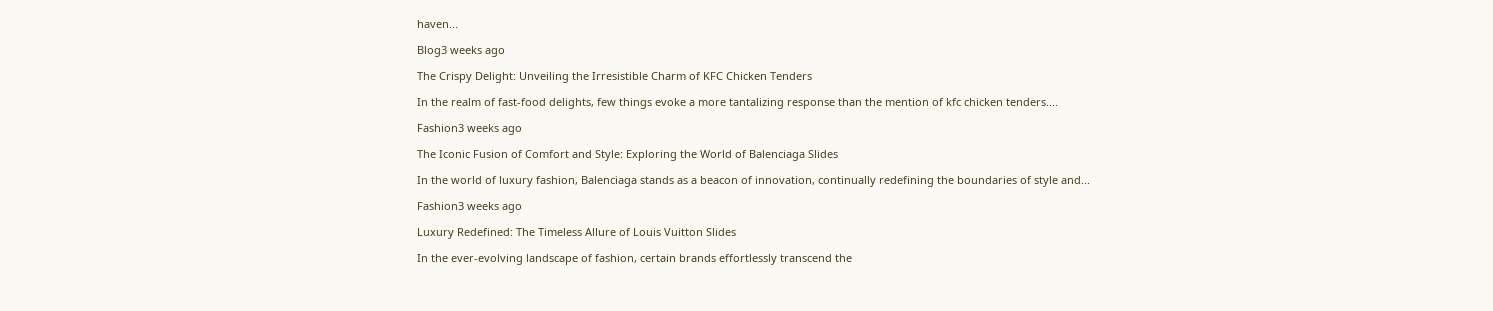haven...

Blog3 weeks ago

The Crispy Delight: Unveiling the Irresistible Charm of KFC Chicken Tenders

In the realm of fast-food delights, few things evoke a more tantalizing response than the mention of kfc chicken tenders....

Fashion3 weeks ago

The Iconic Fusion of Comfort and Style: Exploring the World of Balenciaga Slides

In the world of luxury fashion, Balenciaga stands as a beacon of innovation, continually redefining the boundaries of style and...

Fashion3 weeks ago

Luxury Redefined: The Timeless Allure of Louis Vuitton Slides

In the ever-evolving landscape of fashion, certain brands effortlessly transcend the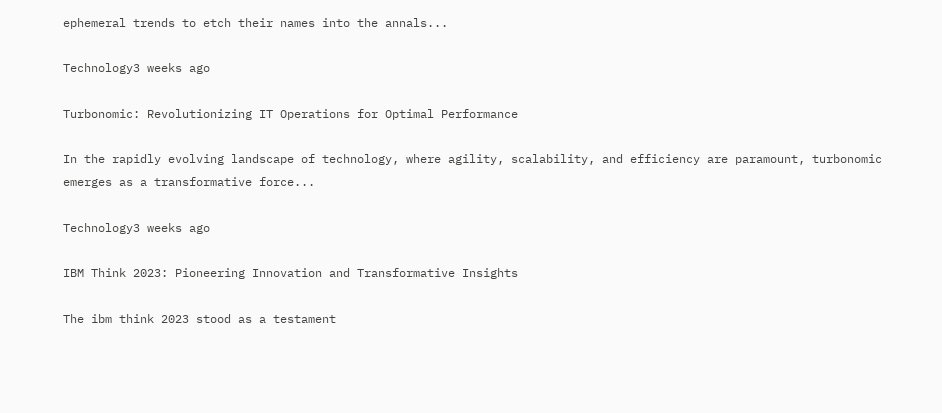ephemeral trends to etch their names into the annals...

Technology3 weeks ago

Turbonomic: Revolutionizing IT Operations for Optimal Performance

In the rapidly evolving landscape of technology, where agility, scalability, and efficiency are paramount, turbonomic emerges as a transformative force...

Technology3 weeks ago

IBM Think 2023: Pioneering Innovation and Transformative Insights

The ibm think 2023 stood as a testament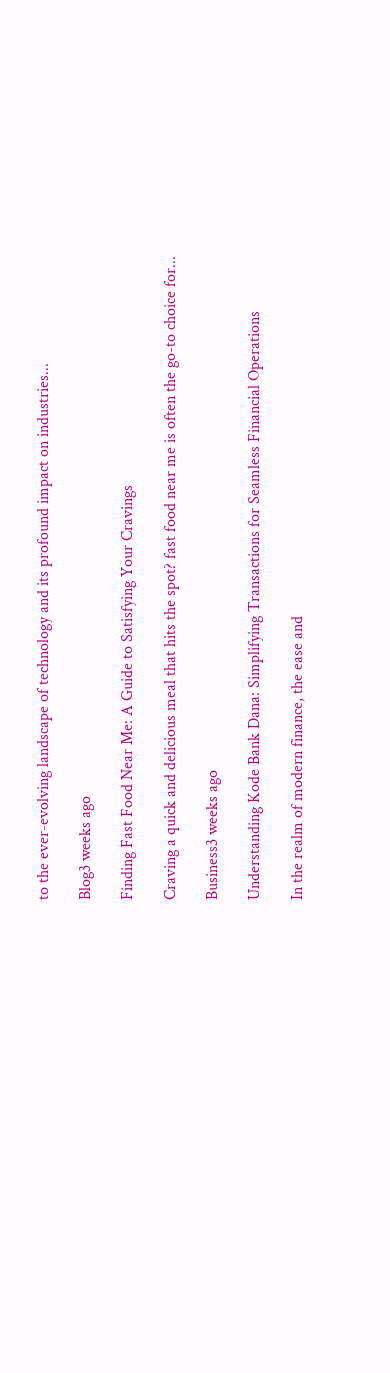to the ever-evolving landscape of technology and its profound impact on industries...

Blog3 weeks ago

Finding Fast Food Near Me: A Guide to Satisfying Your Cravings

Craving a quick and delicious meal that hits the spot? fast food near me is often the go-to choice for...

Business3 weeks ago

Understanding Kode Bank Dana: Simplifying Transactions for Seamless Financial Operations

In the realm of modern finance, the ease and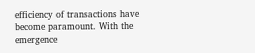efficiency of transactions have become paramount. With the emergence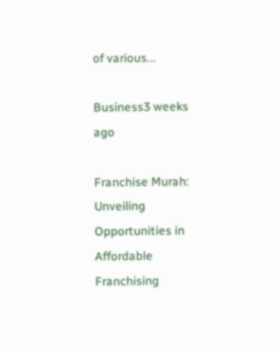of various...

Business3 weeks ago

Franchise Murah: Unveiling Opportunities in Affordable Franchising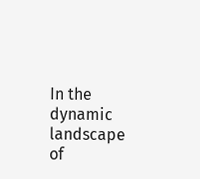In the dynamic landscape of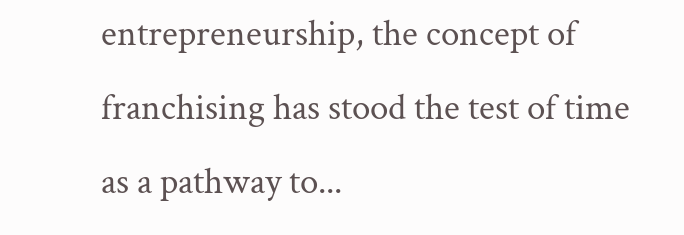entrepreneurship, the concept of franchising has stood the test of time as a pathway to...